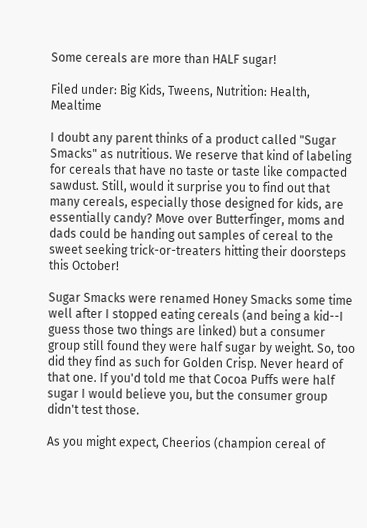Some cereals are more than HALF sugar!

Filed under: Big Kids, Tweens, Nutrition: Health, Mealtime

I doubt any parent thinks of a product called "Sugar Smacks" as nutritious. We reserve that kind of labeling for cereals that have no taste or taste like compacted sawdust. Still, would it surprise you to find out that many cereals, especially those designed for kids, are essentially candy? Move over Butterfinger, moms and dads could be handing out samples of cereal to the sweet seeking trick-or-treaters hitting their doorsteps this October!

Sugar Smacks were renamed Honey Smacks some time well after I stopped eating cereals (and being a kid--I guess those two things are linked) but a consumer group still found they were half sugar by weight. So, too did they find as such for Golden Crisp. Never heard of that one. If you'd told me that Cocoa Puffs were half sugar I would believe you, but the consumer group didn't test those.

As you might expect, Cheerios (champion cereal of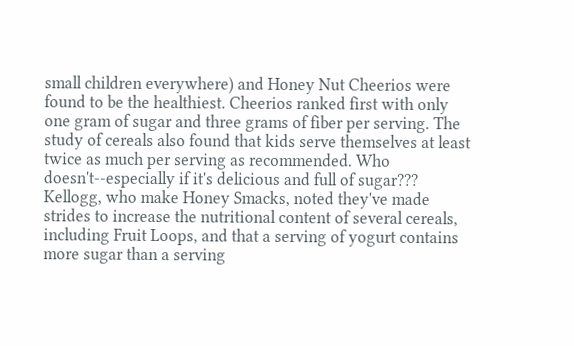small children everywhere) and Honey Nut Cheerios were found to be the healthiest. Cheerios ranked first with only one gram of sugar and three grams of fiber per serving. The study of cereals also found that kids serve themselves at least twice as much per serving as recommended. Who doesn't--especially if it's delicious and full of sugar??? Kellogg, who make Honey Smacks, noted they've made strides to increase the nutritional content of several cereals, including Fruit Loops, and that a serving of yogurt contains more sugar than a serving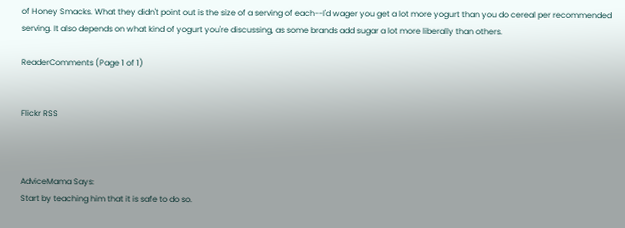of Honey Smacks. What they didn't point out is the size of a serving of each--I'd wager you get a lot more yogurt than you do cereal per recommended serving. It also depends on what kind of yogurt you're discussing, as some brands add sugar a lot more liberally than others.

ReaderComments (Page 1 of 1)


Flickr RSS



AdviceMama Says:
Start by teaching him that it is safe to do so.